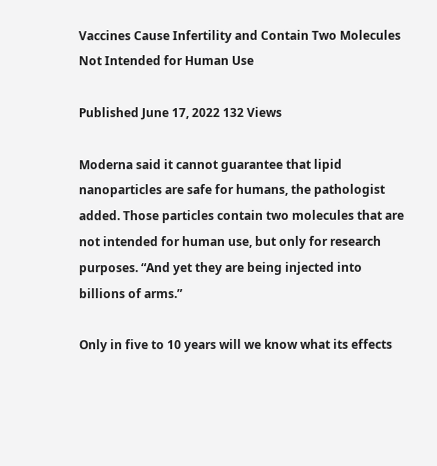Vaccines Cause Infertility and Contain Two Molecules Not Intended for Human Use

Published June 17, 2022 132 Views

Moderna said it cannot guarantee that lipid nanoparticles are safe for humans, the pathologist added. Those particles contain two molecules that are not intended for human use, but only for research purposes. “And yet they are being injected into billions of arms.”

Only in five to 10 years will we know what its effects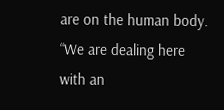are on the human body. “We are dealing here with an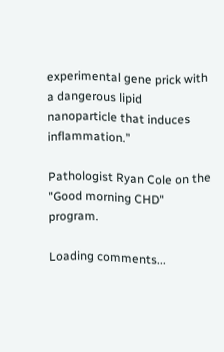experimental gene prick with a dangerous lipid nanoparticle that induces inflammation.”

Pathologist Ryan Cole on the "Good morning CHD" program.

Loading comments...